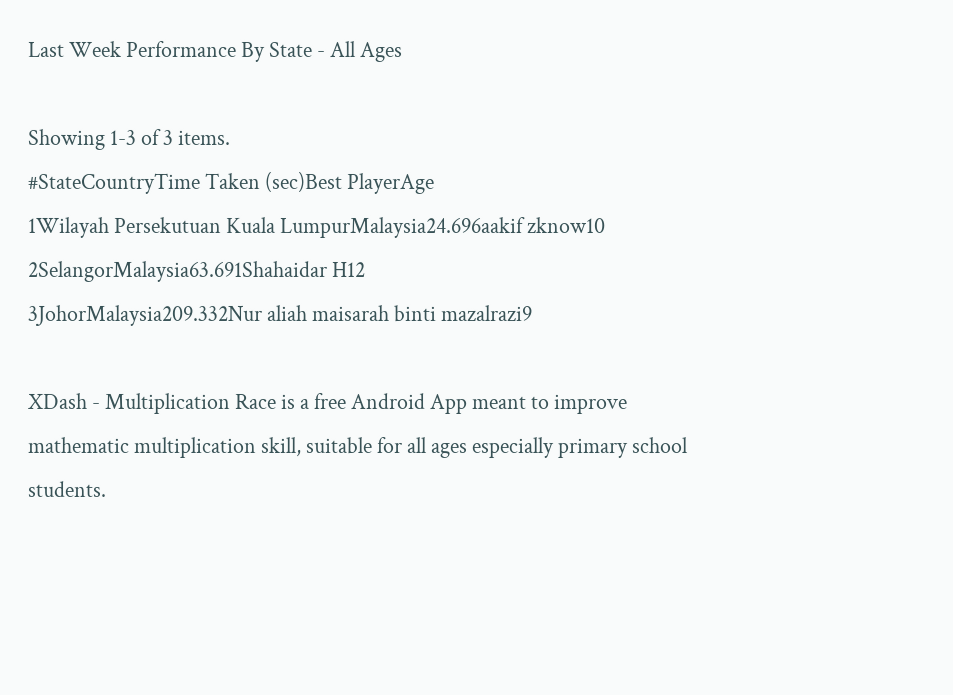Last Week Performance By State - All Ages

Showing 1-3 of 3 items.
#StateCountryTime Taken (sec)Best PlayerAge
1Wilayah Persekutuan Kuala LumpurMalaysia24.696aakif zknow10
2SelangorMalaysia63.691Shahaidar H12
3JohorMalaysia209.332Nur aliah maisarah binti mazalrazi9

XDash - Multiplication Race is a free Android App meant to improve mathematic multiplication skill, suitable for all ages especially primary school students.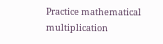Practice mathematical multiplication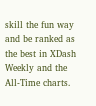skill the fun way and be ranked as the best in XDash Weekly and the All-Time charts.